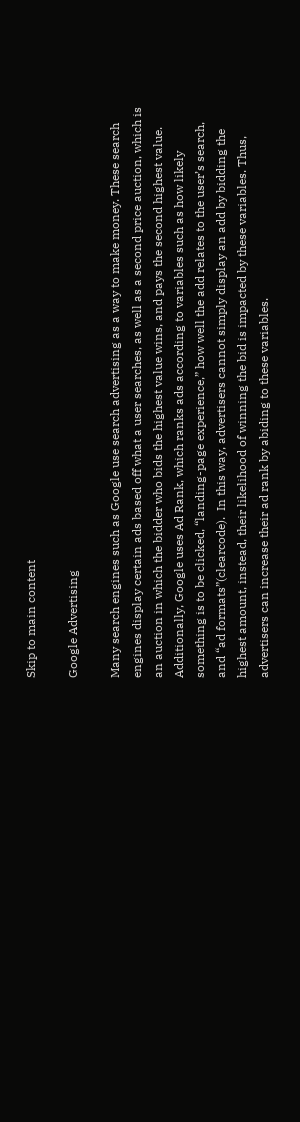Skip to main content

Google Advertising

Many search engines such as Google use search advertising as a way to make money. These search engines display certain ads based off what a user searches, as well as a second price auction, which is an auction in which the bidder who bids the highest value wins, and pays the second highest value. Additionally, Google uses Ad Rank, which ranks ads according to variables such as how likely something is to be clicked, “landing-page experience,” how well the add relates to the user’s search, and “ad formats”(clearcode).  In this way, advertisers cannot simply display an add by bidding the highest amount, instead, their likelihood of winning the bid is impacted by these variables. Thus, advertisers can increase their ad rank by abiding to these variables.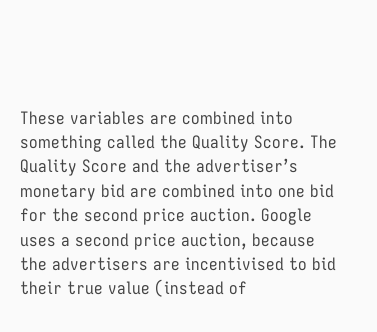These variables are combined into something called the Quality Score. The Quality Score and the advertiser’s monetary bid are combined into one bid for the second price auction. Google uses a second price auction, because the advertisers are incentivised to bid their true value (instead of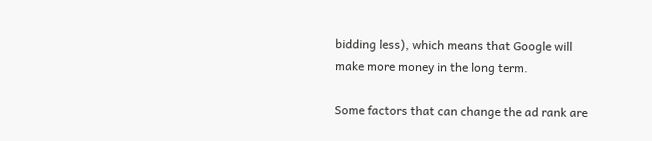bidding less), which means that Google will make more money in the long term.

Some factors that can change the ad rank are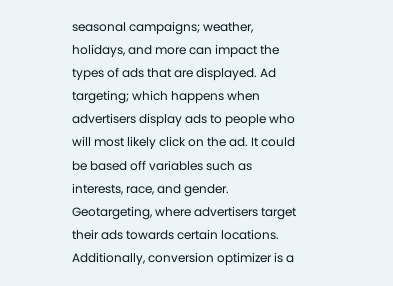seasonal campaigns; weather, holidays, and more can impact the types of ads that are displayed. Ad targeting; which happens when advertisers display ads to people who will most likely click on the ad. It could be based off variables such as interests, race, and gender. Geotargeting, where advertisers target their ads towards certain locations. Additionally, conversion optimizer is a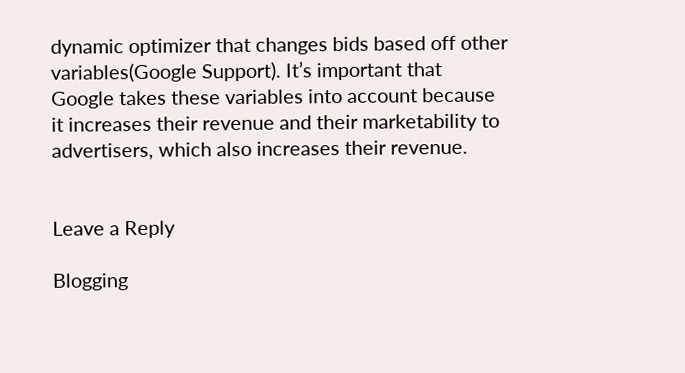dynamic optimizer that changes bids based off other variables(Google Support). It’s important that Google takes these variables into account because it increases their revenue and their marketability to advertisers, which also increases their revenue.


Leave a Reply

Blogging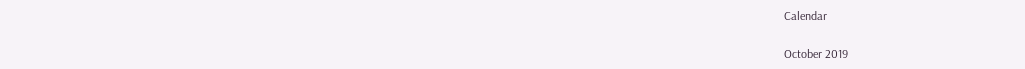Calendar

October 2019